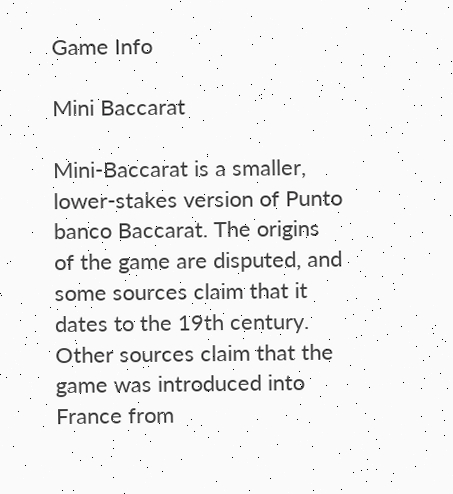Game Info

Mini Baccarat

Mini-Baccarat is a smaller, lower-stakes version of Punto banco Baccarat. The origins of the game are disputed, and some sources claim that it dates to the 19th century. Other sources claim that the game was introduced into France from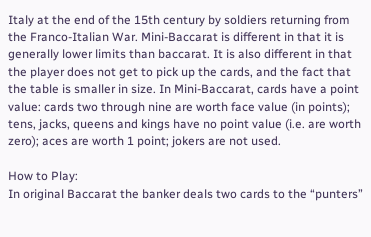Italy at the end of the 15th century by soldiers returning from the Franco-Italian War. Mini-Baccarat is different in that it is generally lower limits than baccarat. It is also different in that the player does not get to pick up the cards, and the fact that the table is smaller in size. In Mini-Baccarat, cards have a point value: cards two through nine are worth face value (in points); tens, jacks, queens and kings have no point value (i.e. are worth zero); aces are worth 1 point; jokers are not used.

How to Play:
In original Baccarat the banker deals two cards to the “punters”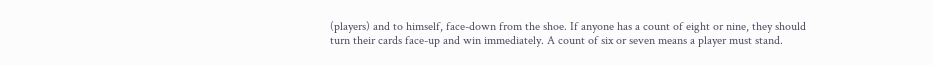(players) and to himself, face-down from the shoe. If anyone has a count of eight or nine, they should turn their cards face-up and win immediately. A count of six or seven means a player must stand.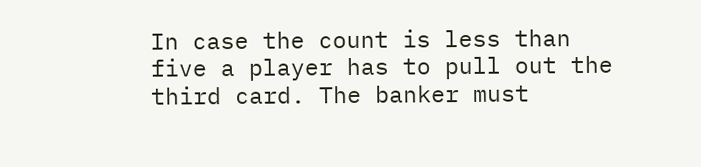In case the count is less than five a player has to pull out the third card. The banker must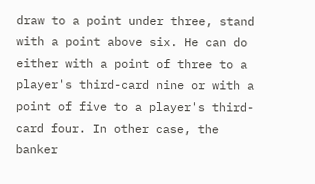draw to a point under three, stand with a point above six. He can do either with a point of three to a player's third-card nine or with a point of five to a player's third-card four. In other case, the banker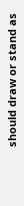should draw or stand as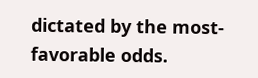dictated by the most-favorable odds.